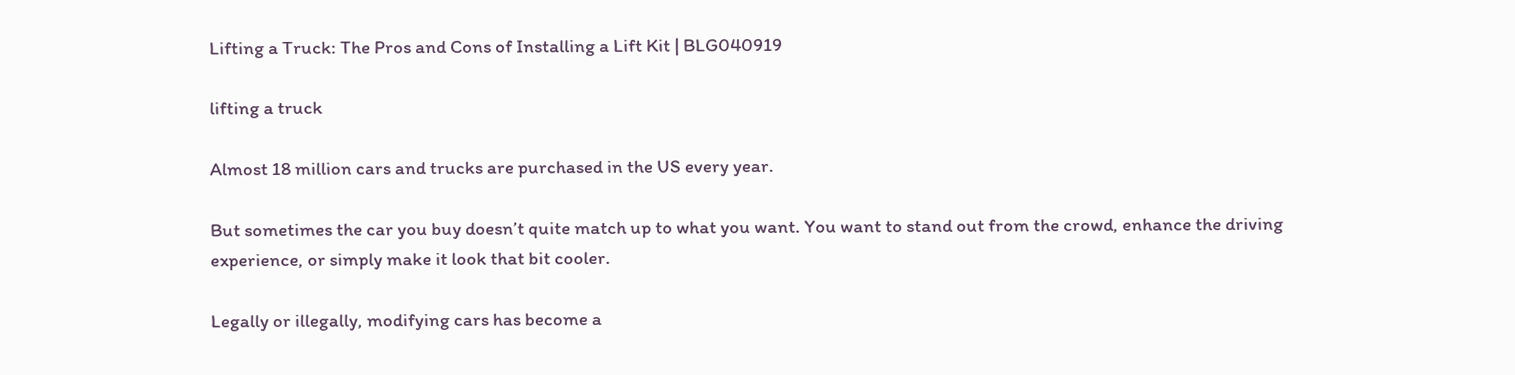Lifting a Truck: The Pros and Cons of Installing a Lift Kit | BLG040919

lifting a truck

Almost 18 million cars and trucks are purchased in the US every year.

But sometimes the car you buy doesn’t quite match up to what you want. You want to stand out from the crowd, enhance the driving experience, or simply make it look that bit cooler.

Legally or illegally, modifying cars has become a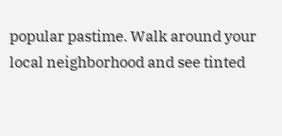popular pastime. Walk around your local neighborhood and see tinted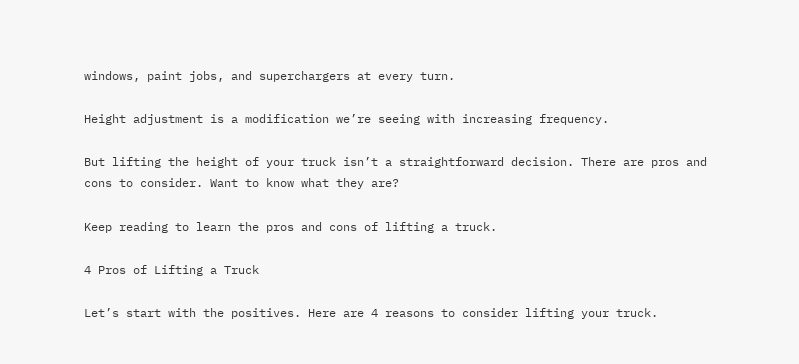windows, paint jobs, and superchargers at every turn.

Height adjustment is a modification we’re seeing with increasing frequency.

But lifting the height of your truck isn’t a straightforward decision. There are pros and cons to consider. Want to know what they are?

Keep reading to learn the pros and cons of lifting a truck.

4 Pros of Lifting a Truck

Let’s start with the positives. Here are 4 reasons to consider lifting your truck.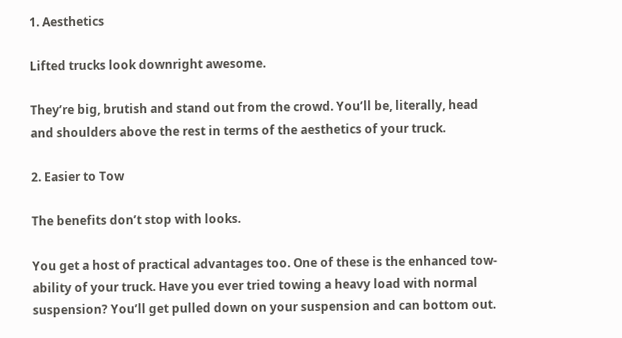1. Aesthetics

Lifted trucks look downright awesome.

They’re big, brutish and stand out from the crowd. You’ll be, literally, head and shoulders above the rest in terms of the aesthetics of your truck.

2. Easier to Tow

The benefits don’t stop with looks.

You get a host of practical advantages too. One of these is the enhanced tow-ability of your truck. Have you ever tried towing a heavy load with normal suspension? You’ll get pulled down on your suspension and can bottom out.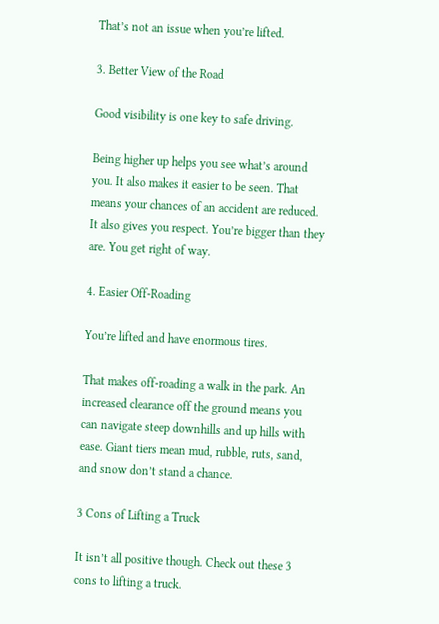That’s not an issue when you’re lifted.

3. Better View of the Road

Good visibility is one key to safe driving.

Being higher up helps you see what’s around you. It also makes it easier to be seen. That means your chances of an accident are reduced. It also gives you respect. You’re bigger than they are. You get right of way.

4. Easier Off-Roading

You’re lifted and have enormous tires.

That makes off-roading a walk in the park. An increased clearance off the ground means you can navigate steep downhills and up hills with ease. Giant tiers mean mud, rubble, ruts, sand, and snow don’t stand a chance.

3 Cons of Lifting a Truck

It isn’t all positive though. Check out these 3 cons to lifting a truck.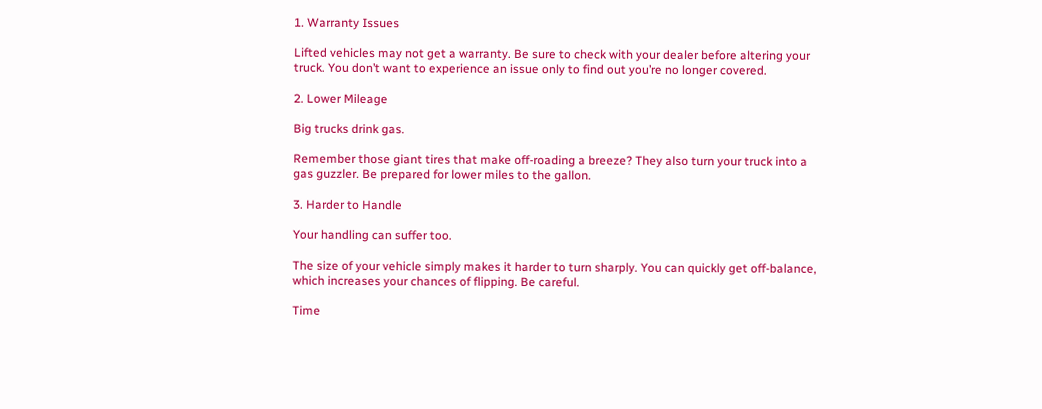1. Warranty Issues

Lifted vehicles may not get a warranty. Be sure to check with your dealer before altering your truck. You don’t want to experience an issue only to find out you’re no longer covered.

2. Lower Mileage

Big trucks drink gas.

Remember those giant tires that make off-roading a breeze? They also turn your truck into a gas guzzler. Be prepared for lower miles to the gallon.

3. Harder to Handle

Your handling can suffer too.

The size of your vehicle simply makes it harder to turn sharply. You can quickly get off-balance, which increases your chances of flipping. Be careful.

Time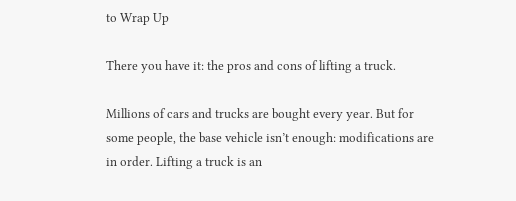to Wrap Up

There you have it: the pros and cons of lifting a truck.

Millions of cars and trucks are bought every year. But for some people, the base vehicle isn’t enough: modifications are in order. Lifting a truck is an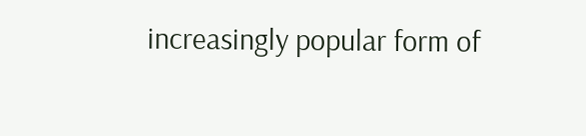increasingly popular form of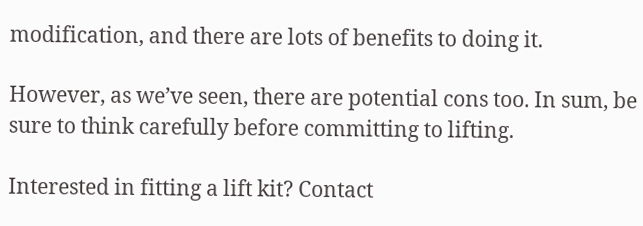modification, and there are lots of benefits to doing it.

However, as we’ve seen, there are potential cons too. In sum, be sure to think carefully before committing to lifting.

Interested in fitting a lift kit? Contact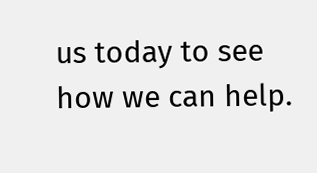us today to see how we can help.